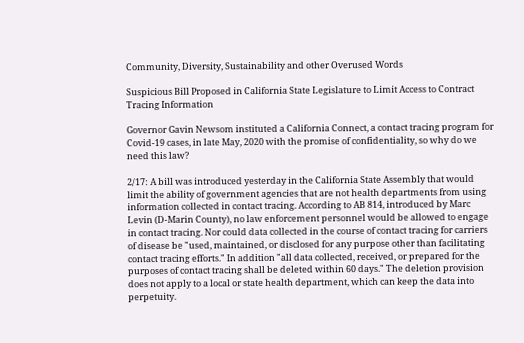Community, Diversity, Sustainability and other Overused Words

Suspicious Bill Proposed in California State Legislature to Limit Access to Contract Tracing Information

Governor Gavin Newsom instituted a California Connect, a contact tracing program for Covid-19 cases, in late May, 2020 with the promise of confidentiality, so why do we need this law?

2/17: A bill was introduced yesterday in the California State Assembly that would limit the ability of government agencies that are not health departments from using information collected in contact tracing. According to AB 814, introduced by Marc Levin (D-Marin County), no law enforcement personnel would be allowed to engage in contact tracing. Nor could data collected in the course of contact tracing for carriers of disease be "used, maintained, or disclosed for any purpose other than facilitating contact tracing efforts." In addition "all data collected, received, or prepared for the purposes of contact tracing shall be deleted within 60 days." The deletion provision does not apply to a local or state health department, which can keep the data into perpetuity.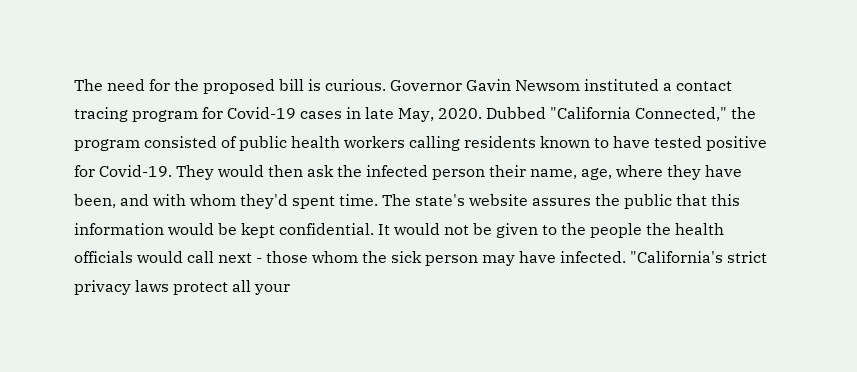The need for the proposed bill is curious. Governor Gavin Newsom instituted a contact tracing program for Covid-19 cases in late May, 2020. Dubbed "California Connected," the program consisted of public health workers calling residents known to have tested positive for Covid-19. They would then ask the infected person their name, age, where they have been, and with whom they'd spent time. The state's website assures the public that this information would be kept confidential. It would not be given to the people the health officials would call next - those whom the sick person may have infected. "California's strict privacy laws protect all your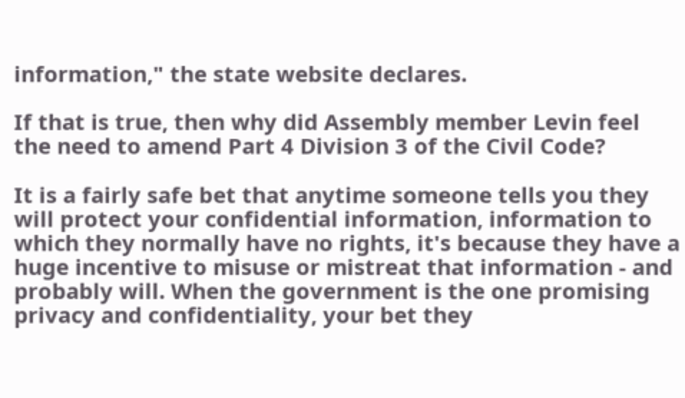information," the state website declares.

If that is true, then why did Assembly member Levin feel the need to amend Part 4 Division 3 of the Civil Code?

It is a fairly safe bet that anytime someone tells you they will protect your confidential information, information to which they normally have no rights, it's because they have a huge incentive to misuse or mistreat that information - and probably will. When the government is the one promising privacy and confidentiality, your bet they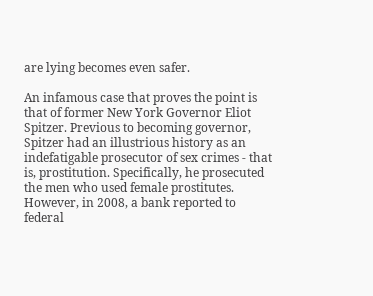are lying becomes even safer.

An infamous case that proves the point is that of former New York Governor Eliot Spitzer. Previous to becoming governor, Spitzer had an illustrious history as an indefatigable prosecutor of sex crimes - that is, prostitution. Specifically, he prosecuted the men who used female prostitutes. However, in 2008, a bank reported to federal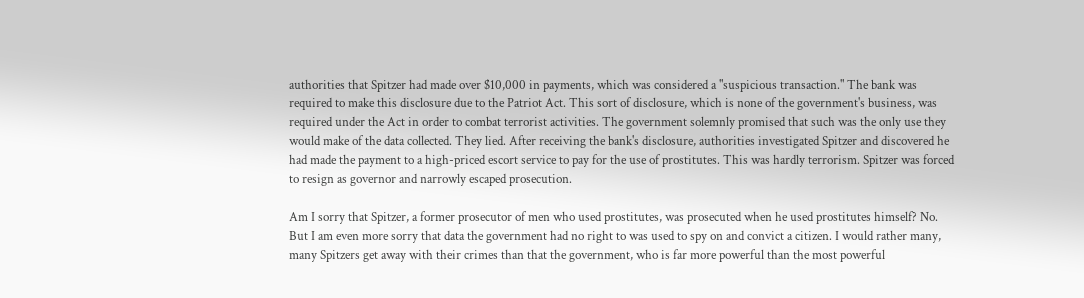authorities that Spitzer had made over $10,000 in payments, which was considered a "suspicious transaction." The bank was required to make this disclosure due to the Patriot Act. This sort of disclosure, which is none of the government's business, was required under the Act in order to combat terrorist activities. The government solemnly promised that such was the only use they would make of the data collected. They lied. After receiving the bank's disclosure, authorities investigated Spitzer and discovered he had made the payment to a high-priced escort service to pay for the use of prostitutes. This was hardly terrorism. Spitzer was forced to resign as governor and narrowly escaped prosecution.

Am I sorry that Spitzer, a former prosecutor of men who used prostitutes, was prosecuted when he used prostitutes himself? No. But I am even more sorry that data the government had no right to was used to spy on and convict a citizen. I would rather many, many Spitzers get away with their crimes than that the government, who is far more powerful than the most powerful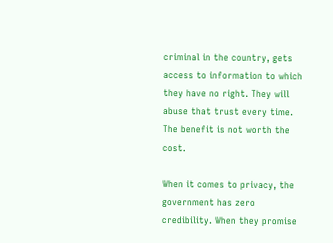criminal in the country, gets access to information to which they have no right. They will abuse that trust every time. The benefit is not worth the cost.

When it comes to privacy, the government has zero credibility. When they promise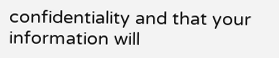confidentiality and that your information will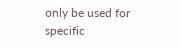only be used for specific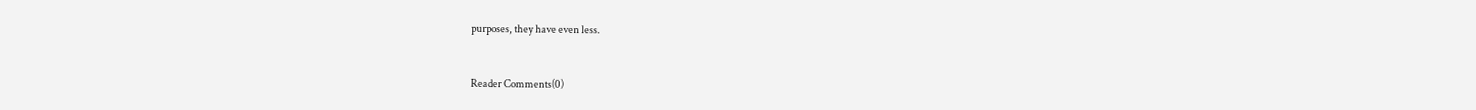purposes, they have even less.


Reader Comments(0)